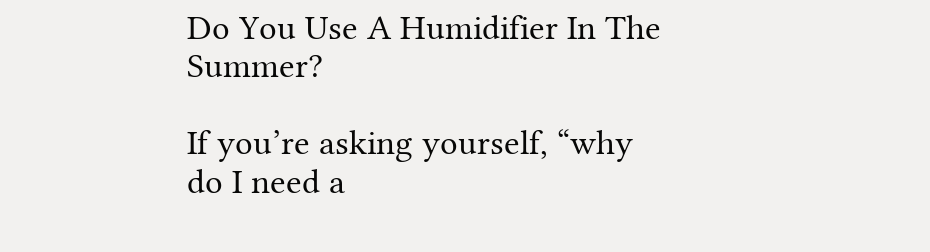Do You Use A Humidifier In The Summer?

If you’re asking yourself, “why do I need a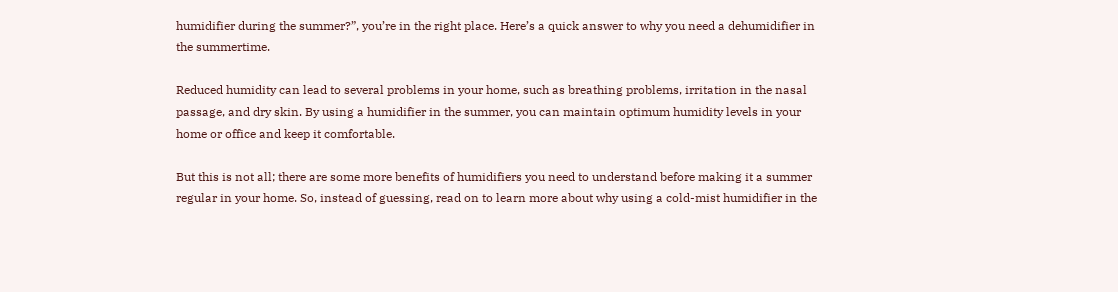humidifier during the summer?”, you’re in the right place. Here’s a quick answer to why you need a dehumidifier in the summertime.

Reduced humidity can lead to several problems in your home, such as breathing problems, irritation in the nasal passage, and dry skin. By using a humidifier in the summer, you can maintain optimum humidity levels in your home or office and keep it comfortable.

But this is not all; there are some more benefits of humidifiers you need to understand before making it a summer regular in your home. So, instead of guessing, read on to learn more about why using a cold-mist humidifier in the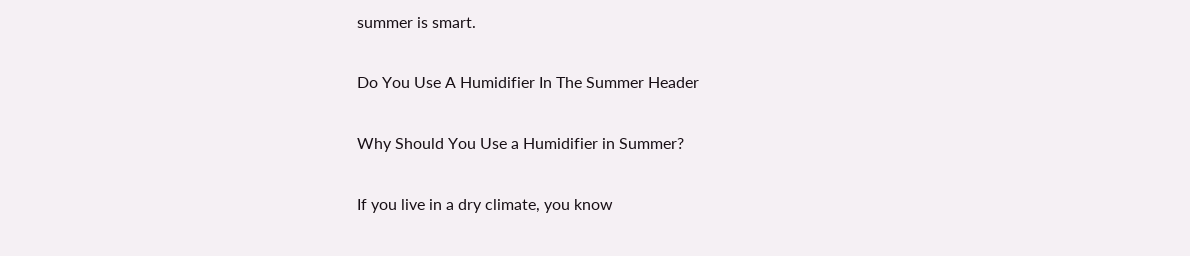summer is smart.

Do You Use A Humidifier In The Summer Header

Why Should You Use a Humidifier in Summer?

If you live in a dry climate, you know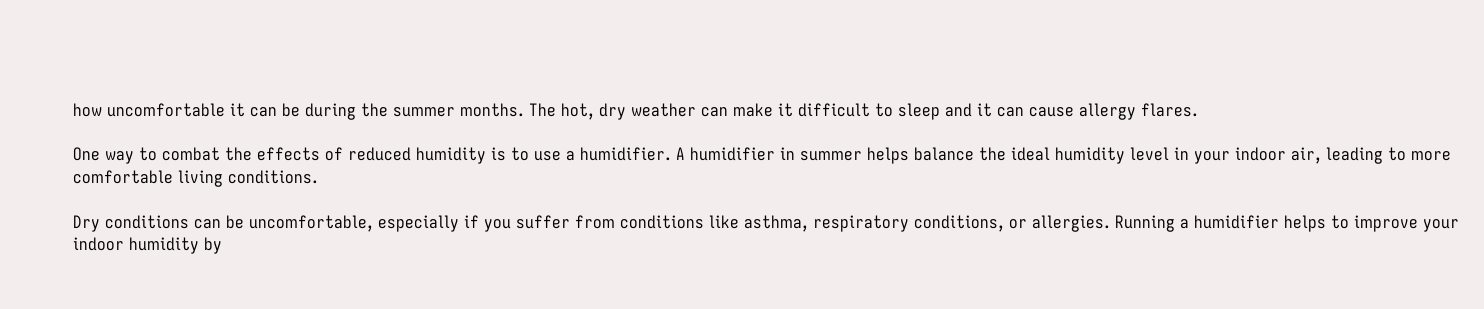how uncomfortable it can be during the summer months. The hot, dry weather can make it difficult to sleep and it can cause allergy flares.

One way to combat the effects of reduced humidity is to use a humidifier. A humidifier in summer helps balance the ideal humidity level in your indoor air, leading to more comfortable living conditions.

Dry conditions can be uncomfortable, especially if you suffer from conditions like asthma, respiratory conditions, or allergies. Running a humidifier helps to improve your indoor humidity by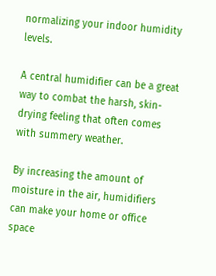normalizing your indoor humidity levels.

A central humidifier can be a great way to combat the harsh, skin-drying feeling that often comes with summery weather.

By increasing the amount of moisture in the air, humidifiers can make your home or office space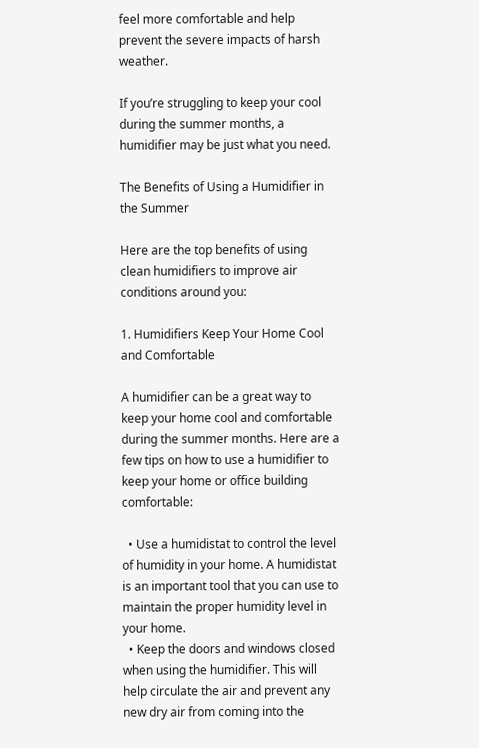feel more comfortable and help prevent the severe impacts of harsh weather.

If you’re struggling to keep your cool during the summer months, a humidifier may be just what you need.

The Benefits of Using a Humidifier in the Summer

Here are the top benefits of using clean humidifiers to improve air conditions around you:

1. Humidifiers Keep Your Home Cool and Comfortable

A humidifier can be a great way to keep your home cool and comfortable during the summer months. Here are a few tips on how to use a humidifier to keep your home or office building comfortable:

  • Use a humidistat to control the level of humidity in your home. A humidistat is an important tool that you can use to maintain the proper humidity level in your home.
  • Keep the doors and windows closed when using the humidifier. This will help circulate the air and prevent any new dry air from coming into the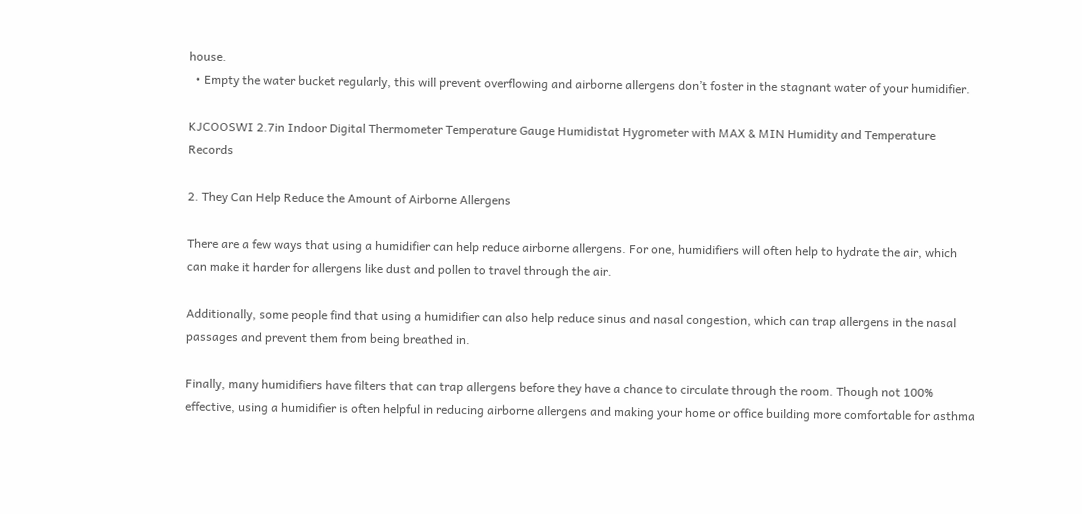house.
  • Empty the water bucket regularly, this will prevent overflowing and airborne allergens don’t foster in the stagnant water of your humidifier.

KJCOOSWI 2.7in Indoor Digital Thermometer Temperature Gauge Humidistat Hygrometer with MAX & MIN Humidity and Temperature Records

2. They Can Help Reduce the Amount of Airborne Allergens

There are a few ways that using a humidifier can help reduce airborne allergens. For one, humidifiers will often help to hydrate the air, which can make it harder for allergens like dust and pollen to travel through the air.

Additionally, some people find that using a humidifier can also help reduce sinus and nasal congestion, which can trap allergens in the nasal passages and prevent them from being breathed in.

Finally, many humidifiers have filters that can trap allergens before they have a chance to circulate through the room. Though not 100% effective, using a humidifier is often helpful in reducing airborne allergens and making your home or office building more comfortable for asthma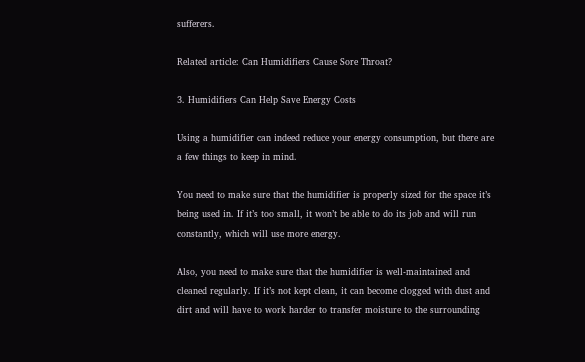sufferers.

Related article: Can Humidifiers Cause Sore Throat?

3. Humidifiers Can Help Save Energy Costs

Using a humidifier can indeed reduce your energy consumption, but there are a few things to keep in mind.

You need to make sure that the humidifier is properly sized for the space it’s being used in. If it’s too small, it won’t be able to do its job and will run constantly, which will use more energy.

Also, you need to make sure that the humidifier is well-maintained and cleaned regularly. If it’s not kept clean, it can become clogged with dust and dirt and will have to work harder to transfer moisture to the surrounding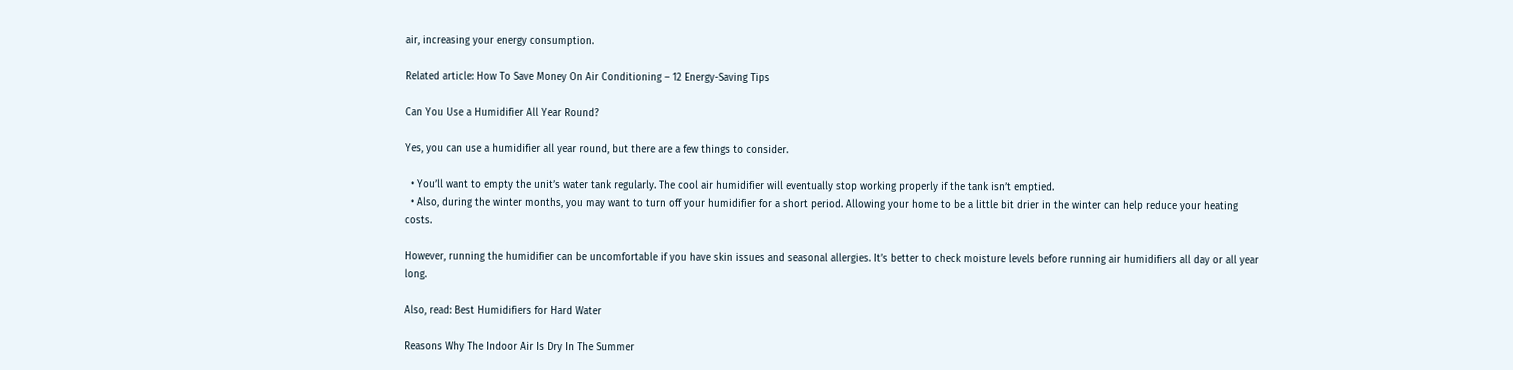air, increasing your energy consumption.

Related article: How To Save Money On Air Conditioning – 12 Energy-Saving Tips

Can You Use a Humidifier All Year Round?

Yes, you can use a humidifier all year round, but there are a few things to consider.

  • You’ll want to empty the unit’s water tank regularly. The cool air humidifier will eventually stop working properly if the tank isn’t emptied.
  • Also, during the winter months, you may want to turn off your humidifier for a short period. Allowing your home to be a little bit drier in the winter can help reduce your heating costs.

However, running the humidifier can be uncomfortable if you have skin issues and seasonal allergies. It’s better to check moisture levels before running air humidifiers all day or all year long.

Also, read: Best Humidifiers for Hard Water

Reasons Why The Indoor Air Is Dry In The Summer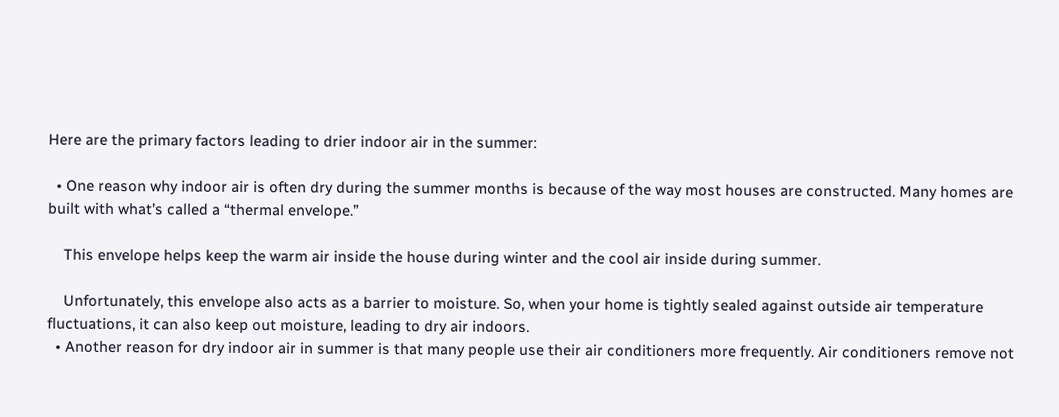Here are the primary factors leading to drier indoor air in the summer:

  • One reason why indoor air is often dry during the summer months is because of the way most houses are constructed. Many homes are built with what’s called a “thermal envelope.”

    This envelope helps keep the warm air inside the house during winter and the cool air inside during summer.

    Unfortunately, this envelope also acts as a barrier to moisture. So, when your home is tightly sealed against outside air temperature fluctuations, it can also keep out moisture, leading to dry air indoors.
  • Another reason for dry indoor air in summer is that many people use their air conditioners more frequently. Air conditioners remove not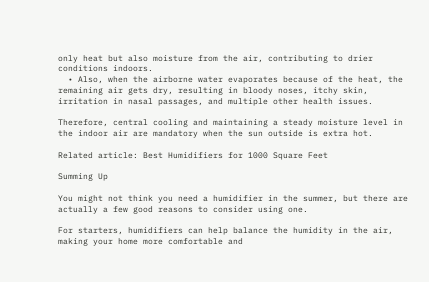only heat but also moisture from the air, contributing to drier conditions indoors.
  • Also, when the airborne water evaporates because of the heat, the remaining air gets dry, resulting in bloody noses, itchy skin, irritation in nasal passages, and multiple other health issues.

Therefore, central cooling and maintaining a steady moisture level in the indoor air are mandatory when the sun outside is extra hot.

Related article: Best Humidifiers for 1000 Square Feet

Summing Up

You might not think you need a humidifier in the summer, but there are actually a few good reasons to consider using one.

For starters, humidifiers can help balance the humidity in the air, making your home more comfortable and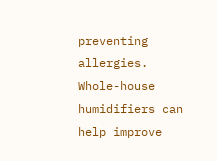preventing allergies. Whole-house humidifiers can help improve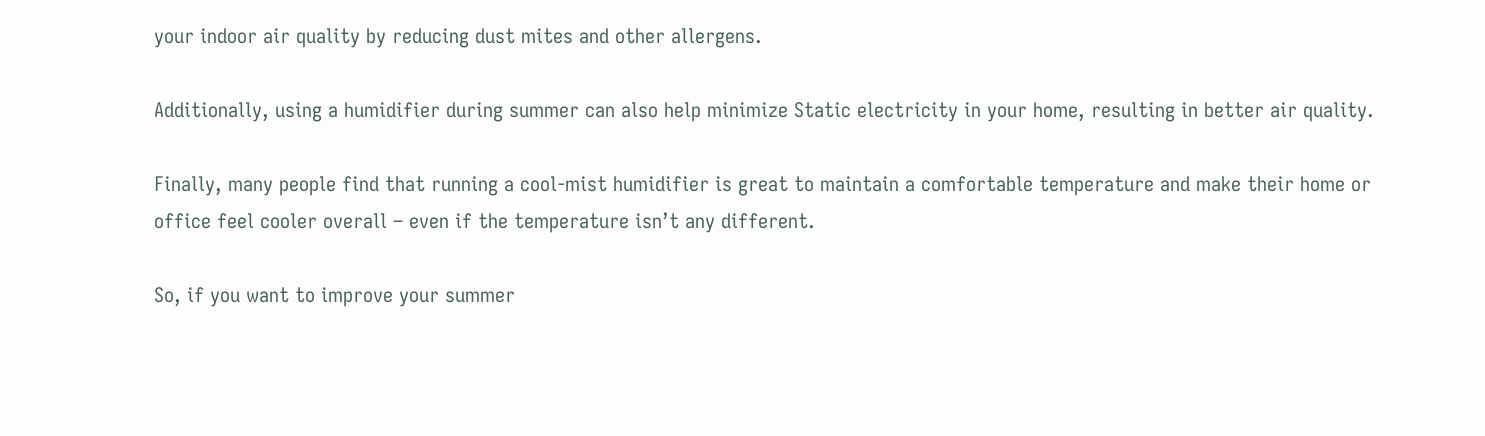your indoor air quality by reducing dust mites and other allergens.

Additionally, using a humidifier during summer can also help minimize Static electricity in your home, resulting in better air quality.

Finally, many people find that running a cool-mist humidifier is great to maintain a comfortable temperature and make their home or office feel cooler overall – even if the temperature isn’t any different.

So, if you want to improve your summer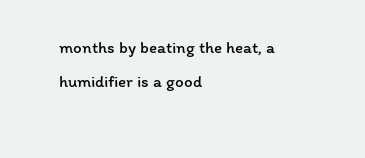months by beating the heat, a humidifier is a good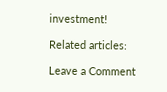investment!

Related articles:

Leave a Comment